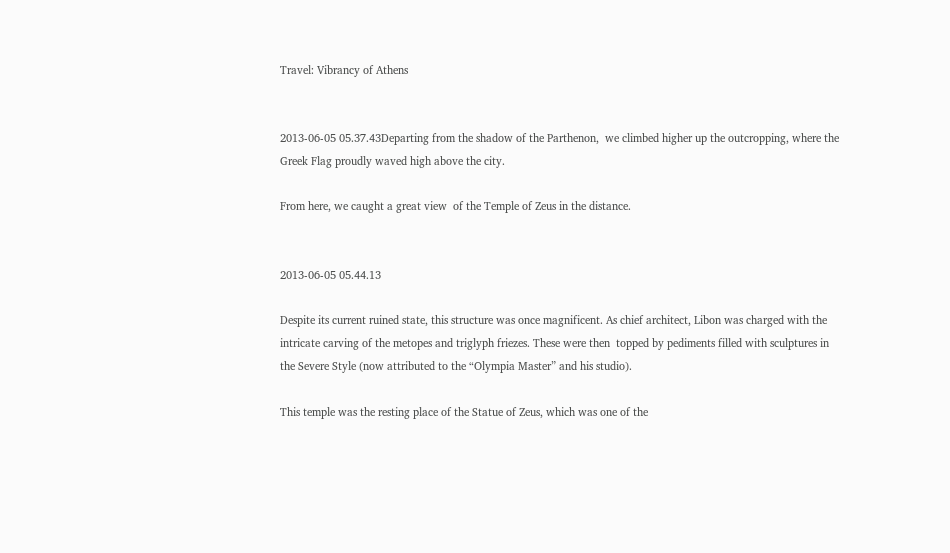Travel: Vibrancy of Athens


2013-06-05 05.37.43Departing from the shadow of the Parthenon,  we climbed higher up the outcropping, where the Greek Flag proudly waved high above the city.

From here, we caught a great view  of the Temple of Zeus in the distance.


2013-06-05 05.44.13

Despite its current ruined state, this structure was once magnificent. As chief architect, Libon was charged with the intricate carving of the metopes and triglyph friezes. These were then  topped by pediments filled with sculptures in the Severe Style (now attributed to the “Olympia Master” and his studio).

This temple was the resting place of the Statue of Zeus, which was one of the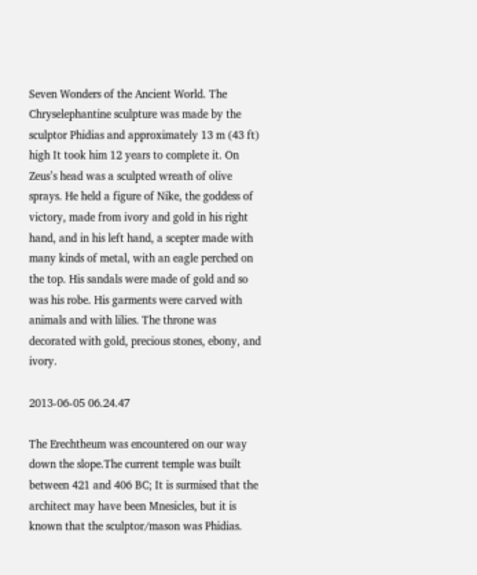Seven Wonders of the Ancient World. The Chryselephantine sculpture was made by the sculptor Phidias and approximately 13 m (43 ft) high It took him 12 years to complete it. On Zeus’s head was a sculpted wreath of olive sprays. He held a figure of Nike, the goddess of victory, made from ivory and gold in his right hand, and in his left hand, a scepter made with many kinds of metal, with an eagle perched on the top. His sandals were made of gold and so was his robe. His garments were carved with animals and with lilies. The throne was decorated with gold, precious stones, ebony, and ivory.

2013-06-05 06.24.47

The Erechtheum was encountered on our way down the slope.The current temple was built between 421 and 406 BC; It is surmised that the architect may have been Mnesicles, but it is known that the sculptor/mason was Phidias.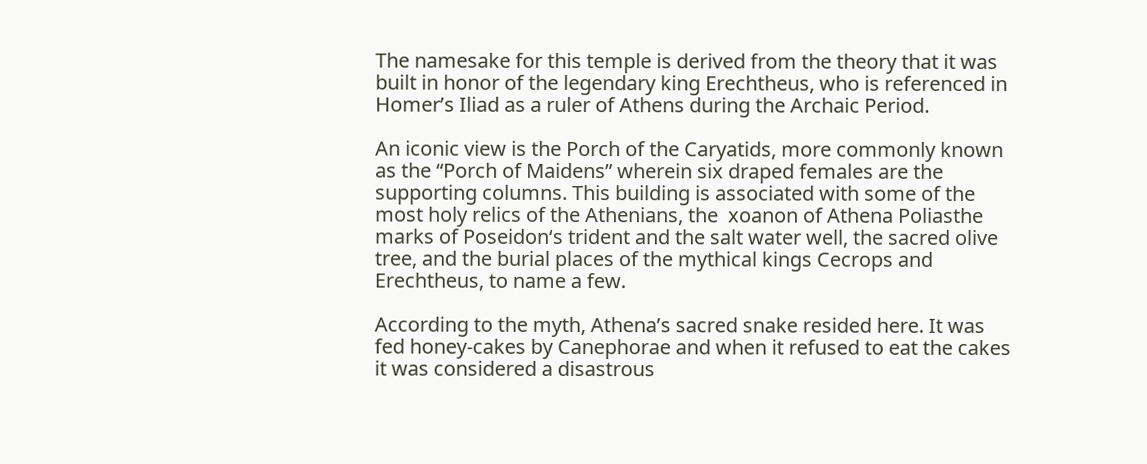The namesake for this temple is derived from the theory that it was built in honor of the legendary king Erechtheus, who is referenced in Homer’s Iliad as a ruler of Athens during the Archaic Period.

An iconic view is the Porch of the Caryatids, more commonly known as the “Porch of Maidens” wherein six draped females are the supporting columns. This building is associated with some of the most holy relics of the Athenians, the  xoanon of Athena Poliasthe marks of Poseidon‘s trident and the salt water well, the sacred olive tree, and the burial places of the mythical kings Cecrops and Erechtheus, to name a few.

According to the myth, Athena’s sacred snake resided here. It was fed honey-cakes by Canephorae and when it refused to eat the cakes it was considered a disastrous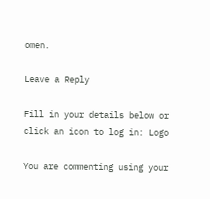omen.

Leave a Reply

Fill in your details below or click an icon to log in: Logo

You are commenting using your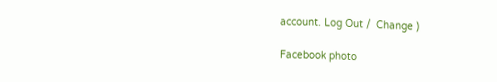account. Log Out /  Change )

Facebook photo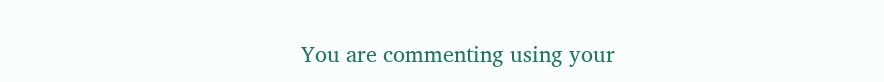You are commenting using your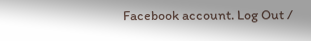Facebook account. Log Out /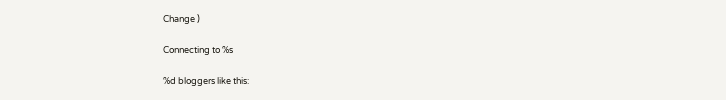Change )

Connecting to %s

%d bloggers like this: